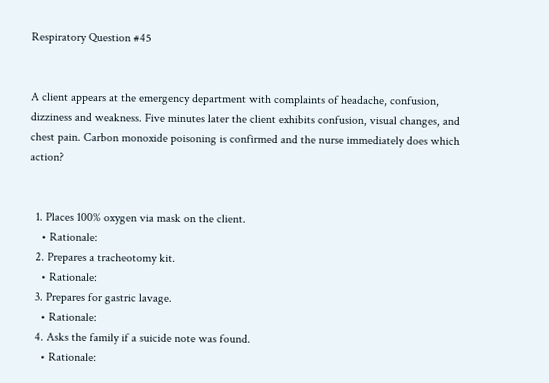Respiratory Question #45


A client appears at the emergency department with complaints of headache, confusion, dizziness and weakness. Five minutes later the client exhibits confusion, visual changes, and chest pain. Carbon monoxide poisoning is confirmed and the nurse immediately does which action?


  1. Places 100% oxygen via mask on the client.
    • Rationale:
  2. Prepares a tracheotomy kit.
    • Rationale:
  3. Prepares for gastric lavage.
    • Rationale:
  4. Asks the family if a suicide note was found.
    • Rationale: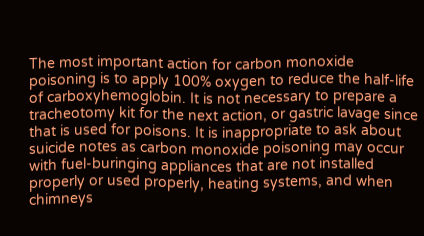The most important action for carbon monoxide poisoning is to apply 100% oxygen to reduce the half-life of carboxyhemoglobin. It is not necessary to prepare a tracheotomy kit for the next action, or gastric lavage since that is used for poisons. It is inappropriate to ask about suicide notes as carbon monoxide poisoning may occur with fuel-buringing appliances that are not installed properly or used properly, heating systems, and when chimneys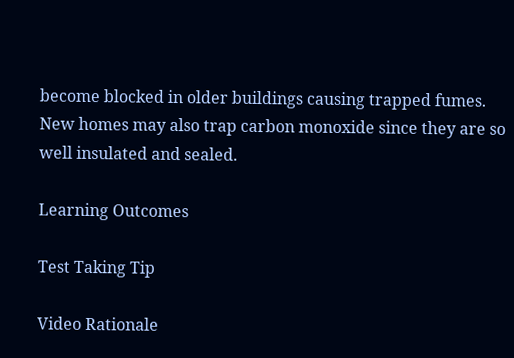become blocked in older buildings causing trapped fumes. New homes may also trap carbon monoxide since they are so well insulated and sealed.

Learning Outcomes

Test Taking Tip

Video Rationale